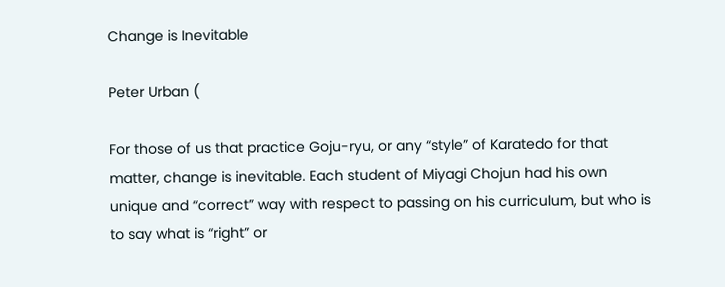Change is Inevitable

Peter Urban (

For those of us that practice Goju-ryu, or any “style” of Karatedo for that matter, change is inevitable. Each student of Miyagi Chojun had his own unique and “correct” way with respect to passing on his curriculum, but who is to say what is “right” or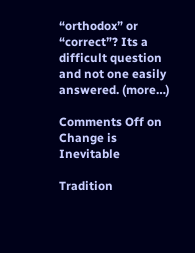“orthodox” or “correct”? Its a difficult question and not one easily answered. (more…)

Comments Off on Change is Inevitable

Tradition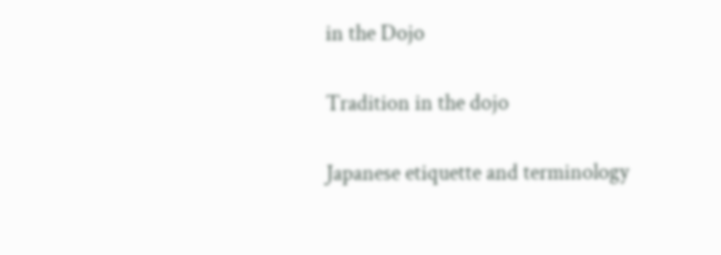in the Dojo

Tradition in the dojo

Japanese etiquette and terminology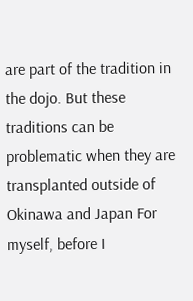are part of the tradition in the dojo. But these traditions can be problematic when they are transplanted outside of Okinawa and Japan For myself, before I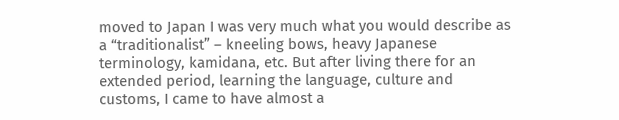moved to Japan I was very much what you would describe as a “traditionalist” – kneeling bows, heavy Japanese terminology, kamidana, etc. But after living there for an extended period, learning the language, culture and customs, I came to have almost a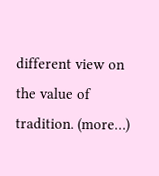different view on the value of tradition. (more…)